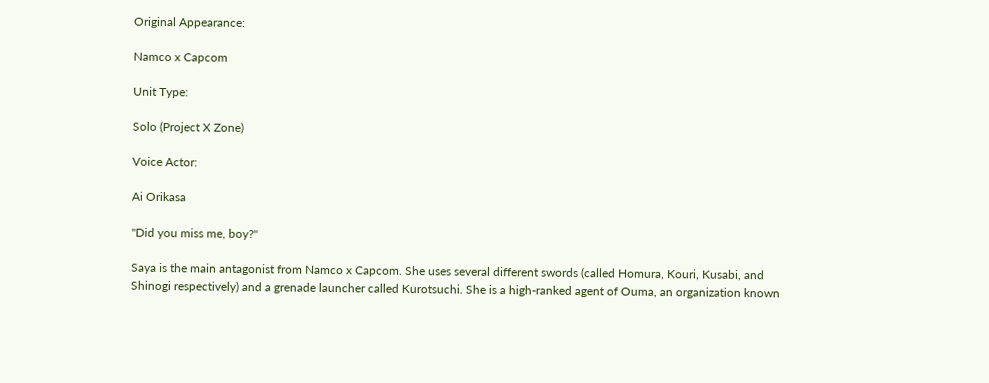Original Appearance:

Namco x Capcom

Unit Type:

Solo (Project X Zone)

Voice Actor:

Ai Orikasa

"Did you miss me, boy?"

Saya is the main antagonist from Namco x Capcom. She uses several different swords (called Homura, Kouri, Kusabi, and Shinogi respectively) and a grenade launcher called Kurotsuchi. She is a high-ranked agent of Ouma, an organization known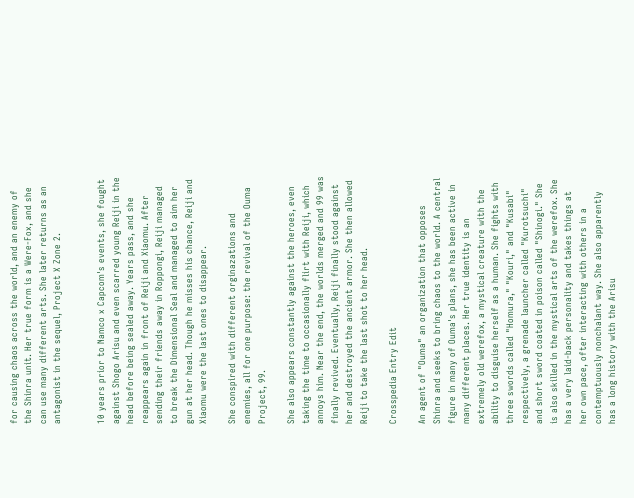for causing chaos across the world, and an enemy of the Shinra unit. Her true form is a Were-Fox, and she can use many different arts. She later returns as an antagonist in the sequel, Project X Zone 2.


10 years prior to Namco x Capcom's events, she fought against Shogo Arisu and even scarred young Reiji in the head before being sealed away. Years pass, and she reappears again in front of Reiji and Xiaomu. After sending their friends away in Roppongi, Reiji managed to break the Dimensional Seal and managed to aim her gun at her head. Though he misses his chance, Reiji and Xiaomu were the last ones to disappear.

She conspired with different orginazations and enemies, all for one purpose: the revival of the Ouma Project, 99.

She also appears constantly against the heroes, even taking the time to occasionally flirt with Reiji, which annoys him. Near the end, the worlds merged and 99 was finally revived. Eventually, Reiji finally stood against her and destroyed the ancient armor. She then allowed Reiji to take the last shot to her head.

Crosspedia Entry Edit

An agent of "Ouma" an organization that opposes Shinra and seeks to bring chaos to the world. A central figure in many of Ouma's plans, she has been active in many different places. Her true identity is an extremely old werefox, a mystical creature with the ability to disguise herself as a human. She fights with three swords called "Homura," "Kouri," and "Kusabi" respectively, a grenade launcher called "Kurotsuchi" and short sword coated in poison called "Shinogi." She is also skilled in the mystical arts of the werefox. She has a very laid-back personality and takes things at her own pace, ofter interacting with others in a contemptuously nonchalant way. She also apparently has a long history with the Arisu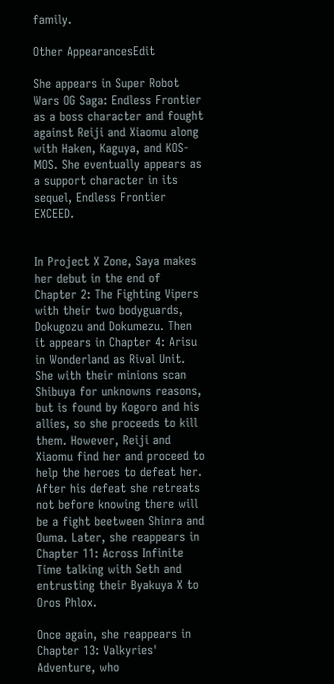family.

Other AppearancesEdit

She appears in Super Robot Wars OG Saga: Endless Frontier as a boss character and fought against Reiji and Xiaomu along with Haken, Kaguya, and KOS-MOS. She eventually appears as a support character in its sequel, Endless Frontier EXCEED.


In Project X Zone, Saya makes her debut in the end of Chapter 2: The Fighting Vipers with their two bodyguards, Dokugozu and Dokumezu. Then it appears in Chapter 4: Arisu in Wonderland as Rival Unit. She with their minions scan Shibuya for unknowns reasons, but is found by Kogoro and his allies, so she proceeds to kill them. However, Reiji and Xiaomu find her and proceed to help the heroes to defeat her. After his defeat she retreats not before knowing there will be a fight beetween Shinra and Ouma. Later, she reappears in Chapter 11: Across Infinite Time talking with Seth and entrusting their Byakuya X to Oros Phlox.

Once again, she reappears in Chapter 13: Valkyries' Adventure, who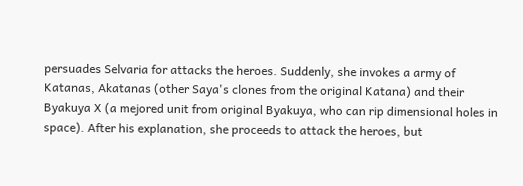persuades Selvaria for attacks the heroes. Suddenly, she invokes a army of Katanas, Akatanas (other Saya's clones from the original Katana) and their Byakuya X (a mejored unit from original Byakuya, who can rip dimensional holes in space). After his explanation, she proceeds to attack the heroes, but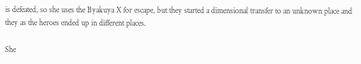is defeated, so she uses the Byakuya X for escape, but they started a dimensional transfer to an unknown place and they as the heroes ended up in different places.

She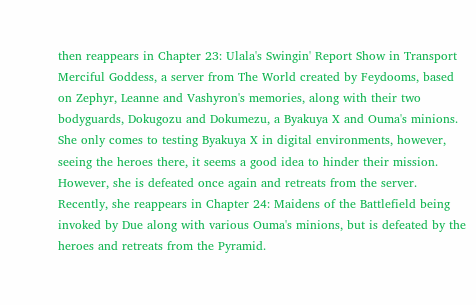then reappears in Chapter 23: Ulala's Swingin' Report Show in Transport Merciful Goddess, a server from The World created by Feydooms, based on Zephyr, Leanne and Vashyron's memories, along with their two bodyguards, Dokugozu and Dokumezu, a Byakuya X and Ouma's minions. She only comes to testing Byakuya X in digital environments, however, seeing the heroes there, it seems a good idea to hinder their mission. However, she is defeated once again and retreats from the server. Recently, she reappears in Chapter 24: Maidens of the Battlefield being invoked by Due along with various Ouma's minions, but is defeated by the heroes and retreats from the Pyramid.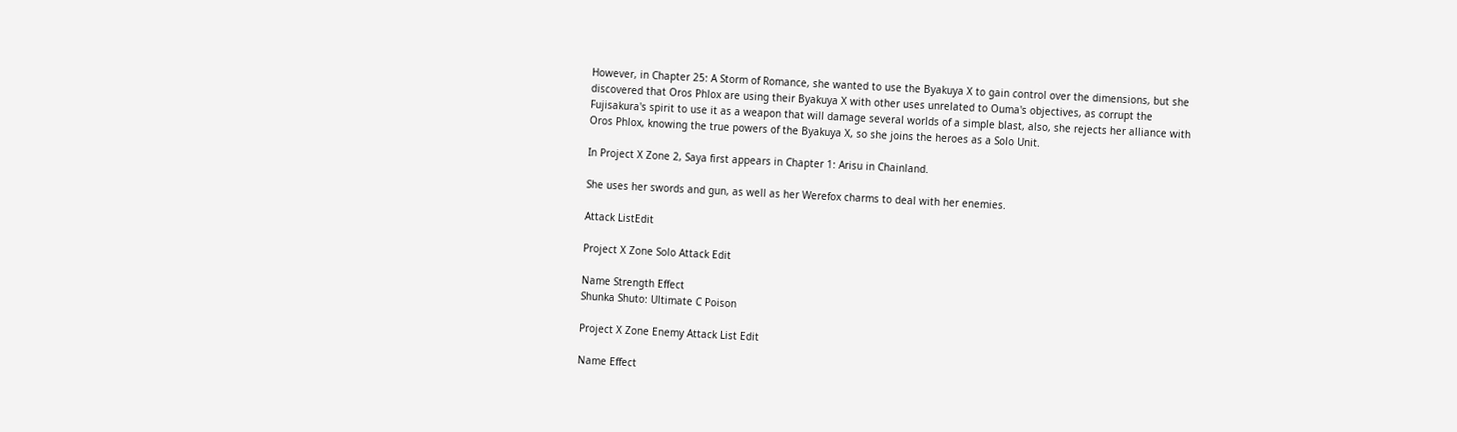However, in Chapter 25: A Storm of Romance, she wanted to use the Byakuya X to gain control over the dimensions, but she discovered that Oros Phlox are using their Byakuya X with other uses unrelated to Ouma's objectives, as corrupt the Fujisakura's spirit to use it as a weapon that will damage several worlds of a simple blast, also, she rejects her alliance with Oros Phlox, knowing the true powers of the Byakuya X, so she joins the heroes as a Solo Unit.

In Project X Zone 2, Saya first appears in Chapter 1: Arisu in Chainland.

She uses her swords and gun, as well as her Werefox charms to deal with her enemies.

Attack ListEdit

Project X Zone Solo Attack Edit

Name Strength Effect
Shunka Shuto: Ultimate C Poison

Project X Zone Enemy Attack List Edit

Name Effect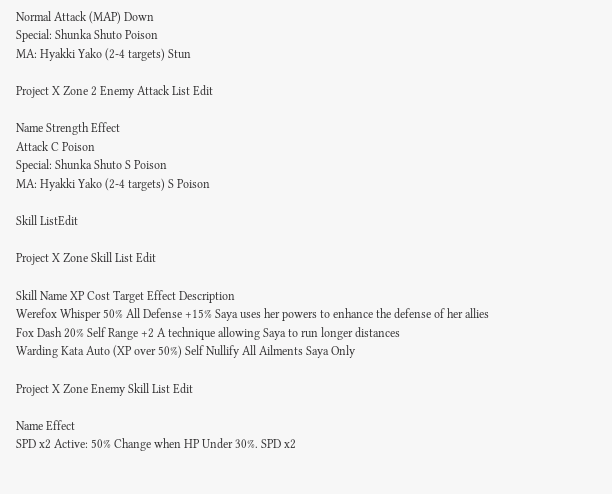Normal Attack (MAP) Down
Special: Shunka Shuto Poison
MA: Hyakki Yako (2-4 targets) Stun

Project X Zone 2 Enemy Attack List Edit

Name Strength Effect
Attack C Poison
Special: Shunka Shuto S Poison
MA: Hyakki Yako (2-4 targets) S Poison

Skill ListEdit

Project X Zone Skill List Edit

Skill Name XP Cost Target Effect Description
Werefox Whisper 50% All Defense +15% Saya uses her powers to enhance the defense of her allies
Fox Dash 20% Self Range +2 A technique allowing Saya to run longer distances
Warding Kata Auto (XP over 50%) Self Nullify All Ailments Saya Only

Project X Zone Enemy Skill List Edit

Name Effect
SPD x2 Active: 50% Change when HP Under 30%. SPD x2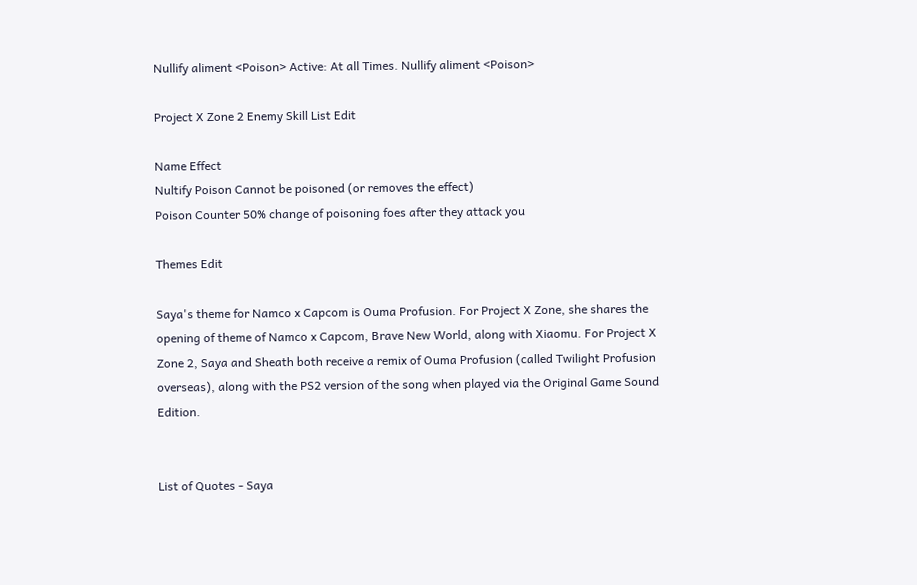Nullify aliment <Poison> Active: At all Times. Nullify aliment <Poison>

Project X Zone 2 Enemy Skill List Edit

Name Effect
Nultify Poison Cannot be poisoned (or removes the effect)
Poison Counter 50% change of poisoning foes after they attack you

Themes Edit

Saya's theme for Namco x Capcom is Ouma Profusion. For Project X Zone, she shares the opening of theme of Namco x Capcom, Brave New World, along with Xiaomu. For Project X Zone 2, Saya and Sheath both receive a remix of Ouma Profusion (called Twilight Profusion overseas), along with the PS2 version of the song when played via the Original Game Sound Edition.


List of Quotes - Saya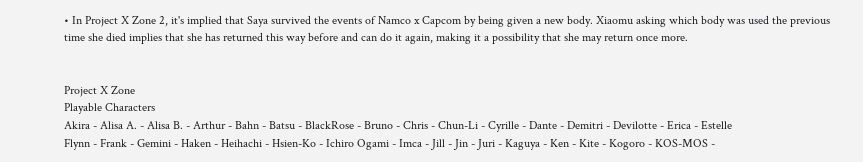• In Project X Zone 2, it's implied that Saya survived the events of Namco x Capcom by being given a new body. Xiaomu asking which body was used the previous time she died implies that she has returned this way before and can do it again, making it a possibility that she may return once more.


Project X Zone
Playable Characters
Akira - Alisa A. - Alisa B. - Arthur - Bahn - Batsu - BlackRose - Bruno - Chris - Chun-Li - Cyrille - Dante - Demitri - Devilotte - Erica - Estelle
Flynn - Frank - Gemini - Haken - Heihachi - Hsien-Ko - Ichiro Ogami - Imca - Jill - Jin - Juri - Kaguya - Ken - Kite - Kogoro - KOS-MOS -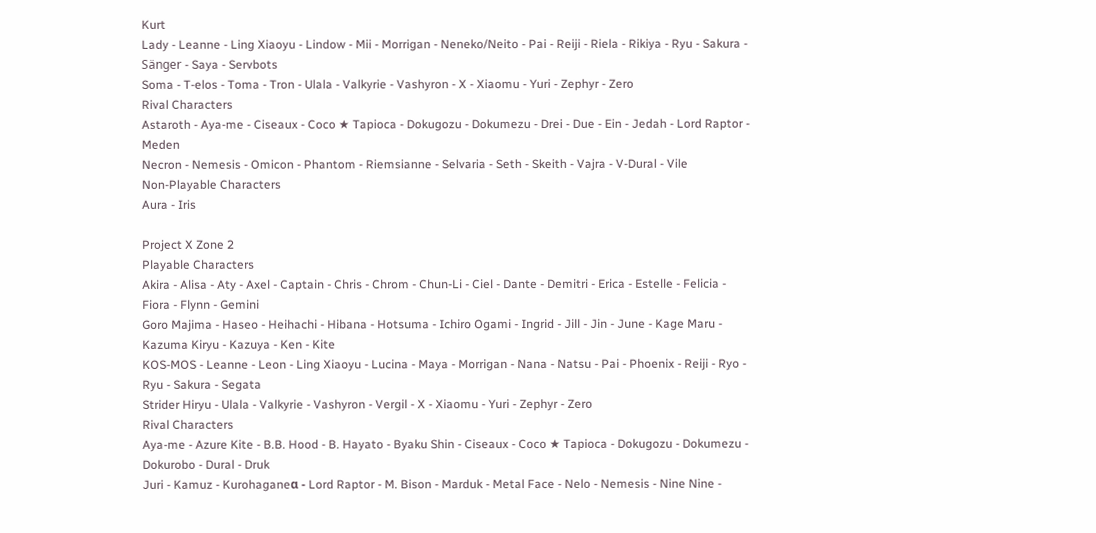Kurt
Lady - Leanne - Ling Xiaoyu - Lindow - Mii - Morrigan - Neneko/Neito - Pai - Reiji - Riela - Rikiya - Ryu - Sakura - Sänger - Saya - Servbots
Soma - T-elos - Toma - Tron - Ulala - Valkyrie - Vashyron - X - Xiaomu - Yuri - Zephyr - Zero
Rival Characters
Astaroth - Aya-me - Ciseaux - Coco ★ Tapioca - Dokugozu - Dokumezu - Drei - Due - Ein - Jedah - Lord Raptor - Meden
Necron - Nemesis - Omicon - Phantom - Riemsianne - Selvaria - Seth - Skeith - Vajra - V-Dural - Vile
Non-Playable Characters
Aura - Iris

Project X Zone 2
Playable Characters
Akira - Alisa - Aty - Axel - Captain - Chris - Chrom - Chun-Li - Ciel - Dante - Demitri - Erica - Estelle - Felicia - Fiora - Flynn - Gemini
Goro Majima - Haseo - Heihachi - Hibana - Hotsuma - Ichiro Ogami - Ingrid - Jill - Jin - June - Kage Maru - Kazuma Kiryu - Kazuya - Ken - Kite
KOS-MOS - Leanne - Leon - Ling Xiaoyu - Lucina - Maya - Morrigan - Nana - Natsu - Pai - Phoenix - Reiji - Ryo - Ryu - Sakura - Segata
Strider Hiryu - Ulala - Valkyrie - Vashyron - Vergil - X - Xiaomu - Yuri - Zephyr - Zero
Rival Characters
Aya-me - Azure Kite - B.B. Hood - B. Hayato - Byaku Shin - Ciseaux - Coco ★ Tapioca - Dokugozu - Dokumezu - Dokurobo - Dural - Druk
Juri - Kamuz - Kurohaganeα - Lord Raptor - M. Bison - Marduk - Metal Face - Nelo - Nemesis - Nine Nine -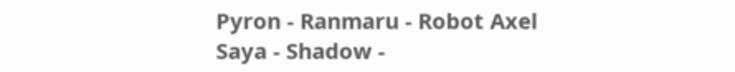Pyron - Ranmaru - Robot Axel
Saya - Shadow -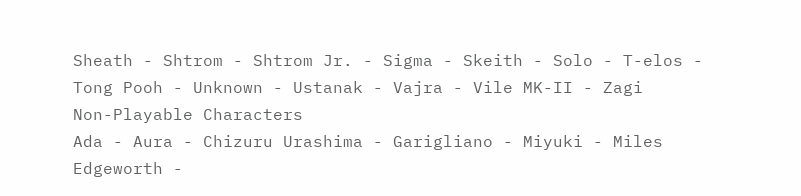Sheath - Shtrom - Shtrom Jr. - Sigma - Skeith - Solo - T-elos - Tong Pooh - Unknown - Ustanak - Vajra - Vile MK-II - Zagi
Non-Playable Characters
Ada - Aura - Chizuru Urashima - Garigliano - Miyuki - Miles Edgeworth -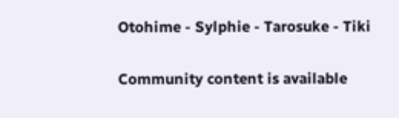Otohime - Sylphie - Tarosuke - Tiki

Community content is available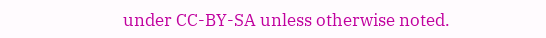under CC-BY-SA unless otherwise noted.